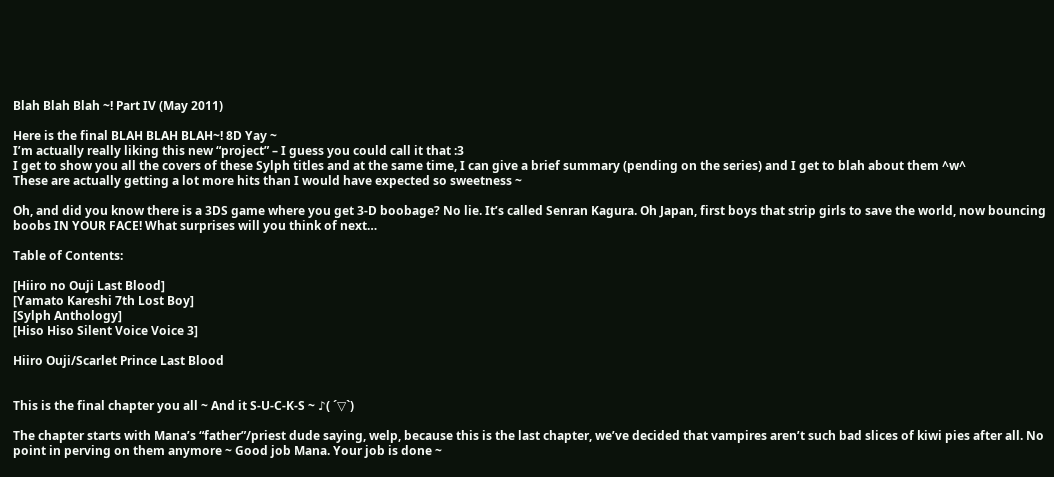Blah Blah Blah ~! Part IV (May 2011)

Here is the final BLAH BLAH BLAH~! 8D Yay ~
I’m actually really liking this new “project” – I guess you could call it that :3
I get to show you all the covers of these Sylph titles and at the same time, I can give a brief summary (pending on the series) and I get to blah about them ^w^
These are actually getting a lot more hits than I would have expected so sweetness ~

Oh, and did you know there is a 3DS game where you get 3-D boobage? No lie. It’s called Senran Kagura. Oh Japan, first boys that strip girls to save the world, now bouncing boobs IN YOUR FACE! What surprises will you think of next…

Table of Contents:

[Hiiro no Ouji Last Blood]
[Yamato Kareshi 7th Lost Boy]
[Sylph Anthology]
[Hiso Hiso Silent Voice Voice 3]

Hiiro Ouji/Scarlet Prince Last Blood


This is the final chapter you all ~ And it S-U-C-K-S ~ ♪( ´▽`)

The chapter starts with Mana’s “father”/priest dude saying, welp, because this is the last chapter, we’ve decided that vampires aren’t such bad slices of kiwi pies after all. No point in perving on them anymore ~ Good job Mana. Your job is done ~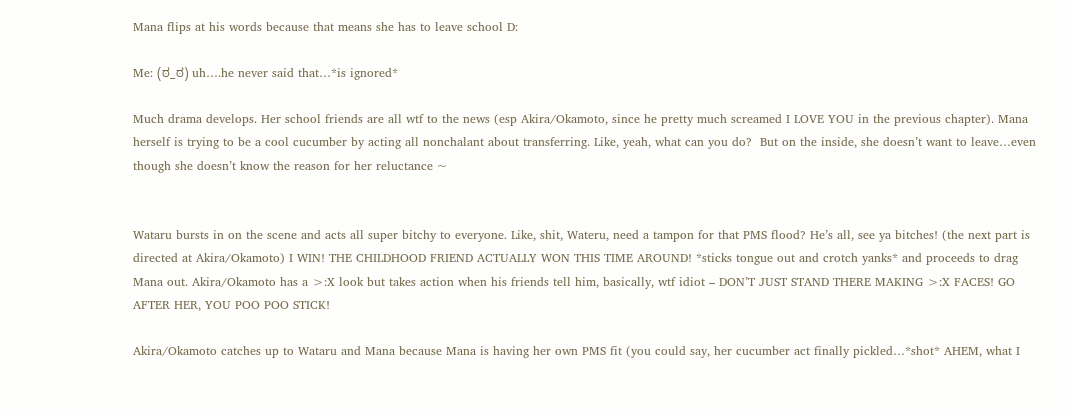Mana flips at his words because that means she has to leave school D:

Me: (ಠ_ಠ) uh….he never said that…*is ignored*

Much drama develops. Her school friends are all wtf to the news (esp Akira/Okamoto, since he pretty much screamed I LOVE YOU in the previous chapter). Mana herself is trying to be a cool cucumber by acting all nonchalant about transferring. Like, yeah, what can you do?  But on the inside, she doesn’t want to leave…even though she doesn’t know the reason for her reluctance ~


Wataru bursts in on the scene and acts all super bitchy to everyone. Like, shit, Wateru, need a tampon for that PMS flood? He’s all, see ya bitches! (the next part is directed at Akira/Okamoto) I WIN! THE CHILDHOOD FRIEND ACTUALLY WON THIS TIME AROUND! *sticks tongue out and crotch yanks* and proceeds to drag Mana out. Akira/Okamoto has a >:X look but takes action when his friends tell him, basically, wtf idiot – DON’T JUST STAND THERE MAKING >:X FACES! GO AFTER HER, YOU POO POO STICK!

Akira/Okamoto catches up to Wataru and Mana because Mana is having her own PMS fit (you could say, her cucumber act finally pickled…*shot* AHEM, what I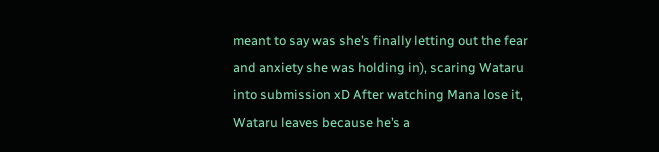meant to say was she’s finally letting out the fear and anxiety she was holding in), scaring Wataru into submission xD After watching Mana lose it, Wataru leaves because he’s a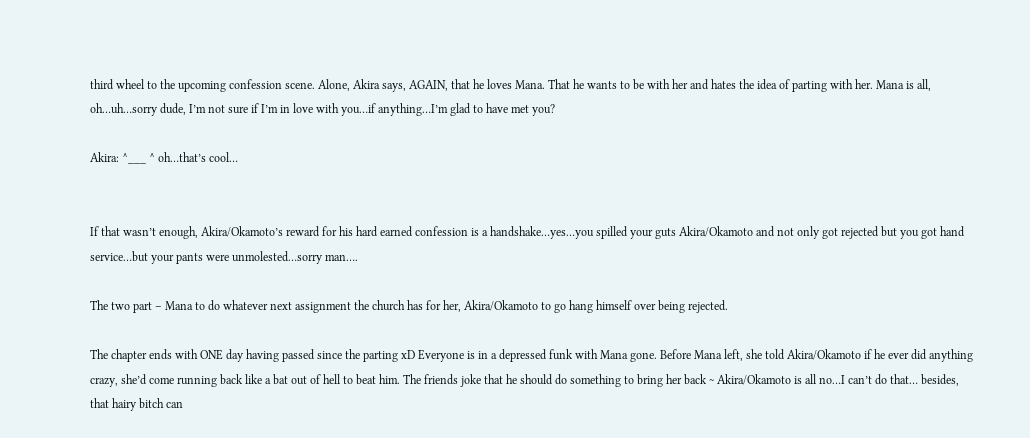third wheel to the upcoming confession scene. Alone, Akira says, AGAIN, that he loves Mana. That he wants to be with her and hates the idea of parting with her. Mana is all, oh…uh…sorry dude, I’m not sure if I’m in love with you…if anything…I’m glad to have met you?

Akira: ^___ ^ oh…that’s cool…


If that wasn’t enough, Akira/Okamoto’s reward for his hard earned confession is a handshake…yes…you spilled your guts Akira/Okamoto and not only got rejected but you got hand service…but your pants were unmolested…sorry man….

The two part – Mana to do whatever next assignment the church has for her, Akira/Okamoto to go hang himself over being rejected.

The chapter ends with ONE day having passed since the parting xD Everyone is in a depressed funk with Mana gone. Before Mana left, she told Akira/Okamoto if he ever did anything crazy, she’d come running back like a bat out of hell to beat him. The friends joke that he should do something to bring her back ~ Akira/Okamoto is all no…I can’t do that… besides, that hairy bitch can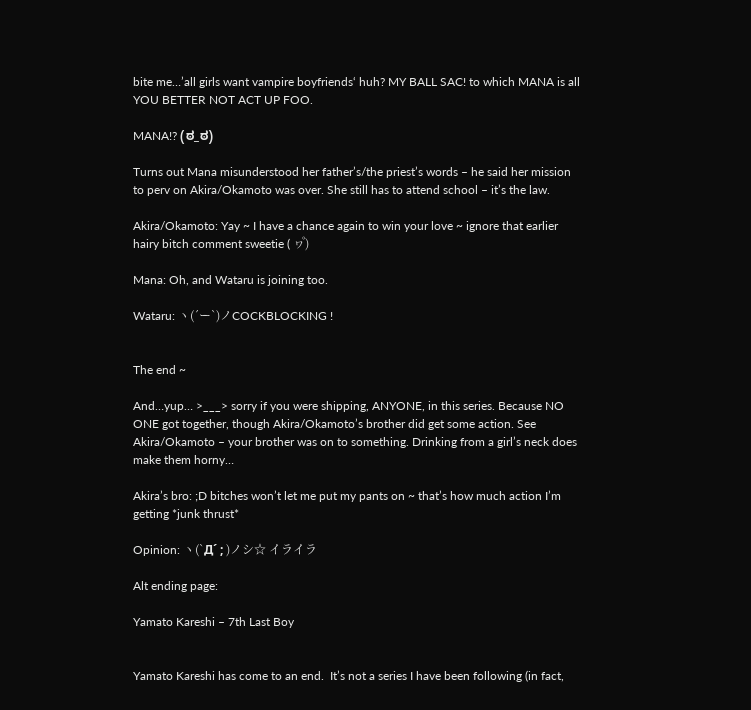bite me…’all girls want vampire boyfriends‘ huh? MY BALL SAC! to which MANA is all YOU BETTER NOT ACT UP FOO.

MANA!? (ಠ_ಠ)

Turns out Mana misunderstood her father’s/the priest’s words – he said her mission to perv on Akira/Okamoto was over. She still has to attend school – it’s the law.

Akira/Okamoto: Yay ~ I have a chance again to win your love ~ ignore that earlier hairy bitch comment sweetie ( ヮ゚)

Mana: Oh, and Wataru is joining too.

Wataru: ヽ(´ー`)ノCOCKBLOCKING !


The end ~

And…yup… >___> sorry if you were shipping, ANYONE, in this series. Because NO ONE got together, though Akira/Okamoto’s brother did get some action. See Akira/Okamoto – your brother was on to something. Drinking from a girl’s neck does make them horny…

Akira’s bro: ;D bitches won’t let me put my pants on ~ that’s how much action I’m getting *junk thrust*

Opinion: ヽ(`Д´ ; )ノシ☆ イライラ

Alt ending page:

Yamato Kareshi – 7th Last Boy


Yamato Kareshi has come to an end.  It’s not a series I have been following (in fact,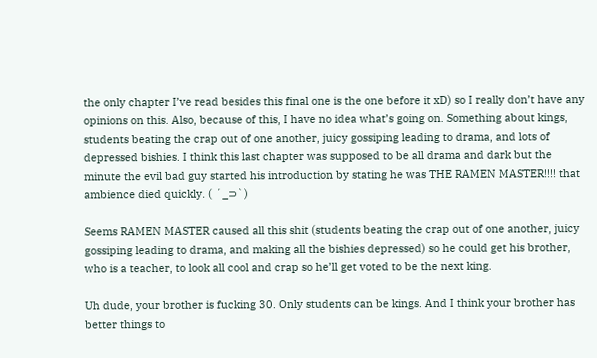the only chapter I’ve read besides this final one is the one before it xD) so I really don’t have any opinions on this. Also, because of this, I have no idea what’s going on. Something about kings, students beating the crap out of one another, juicy gossiping leading to drama, and lots of depressed bishies. I think this last chapter was supposed to be all drama and dark but the minute the evil bad guy started his introduction by stating he was THE RAMEN MASTER!!!! that ambience died quickly. ( ´_⊃`)

Seems RAMEN MASTER caused all this shit (students beating the crap out of one another, juicy gossiping leading to drama, and making all the bishies depressed) so he could get his brother, who is a teacher, to look all cool and crap so he’ll get voted to be the next king.

Uh dude, your brother is fucking 30. Only students can be kings. And I think your brother has better things to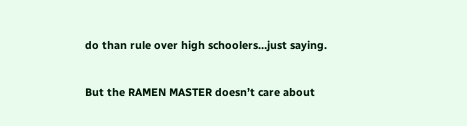do than rule over high schoolers…just saying.

But the RAMEN MASTER doesn’t care about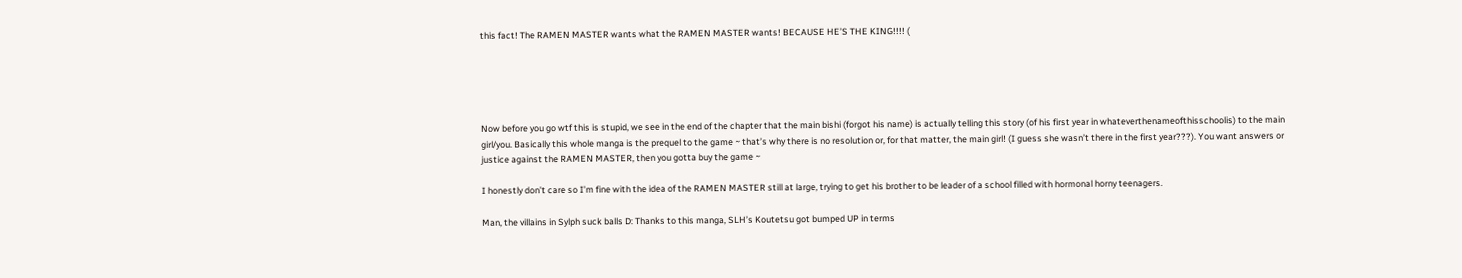this fact! The RAMEN MASTER wants what the RAMEN MASTER wants! BECAUSE HE’S THE KING!!!! (





Now before you go wtf this is stupid, we see in the end of the chapter that the main bishi (forgot his name) is actually telling this story (of his first year in whateverthenameofthisschoolis) to the main girl/you. Basically this whole manga is the prequel to the game ~ that’s why there is no resolution or, for that matter, the main girl! (I guess she wasn’t there in the first year???). You want answers or justice against the RAMEN MASTER, then you gotta buy the game ~

I honestly don’t care so I’m fine with the idea of the RAMEN MASTER still at large, trying to get his brother to be leader of a school filled with hormonal horny teenagers.

Man, the villains in Sylph suck balls D: Thanks to this manga, SLH’s Koutetsu got bumped UP in terms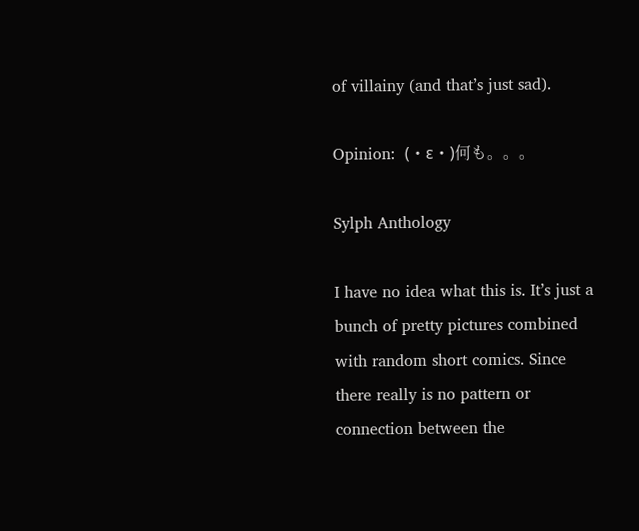of villainy (and that’s just sad).

Opinion:  (・ε・)何も。。。

Sylph Anthology

I have no idea what this is. It’s just a bunch of pretty pictures combined with random short comics. Since there really is no pattern or connection between the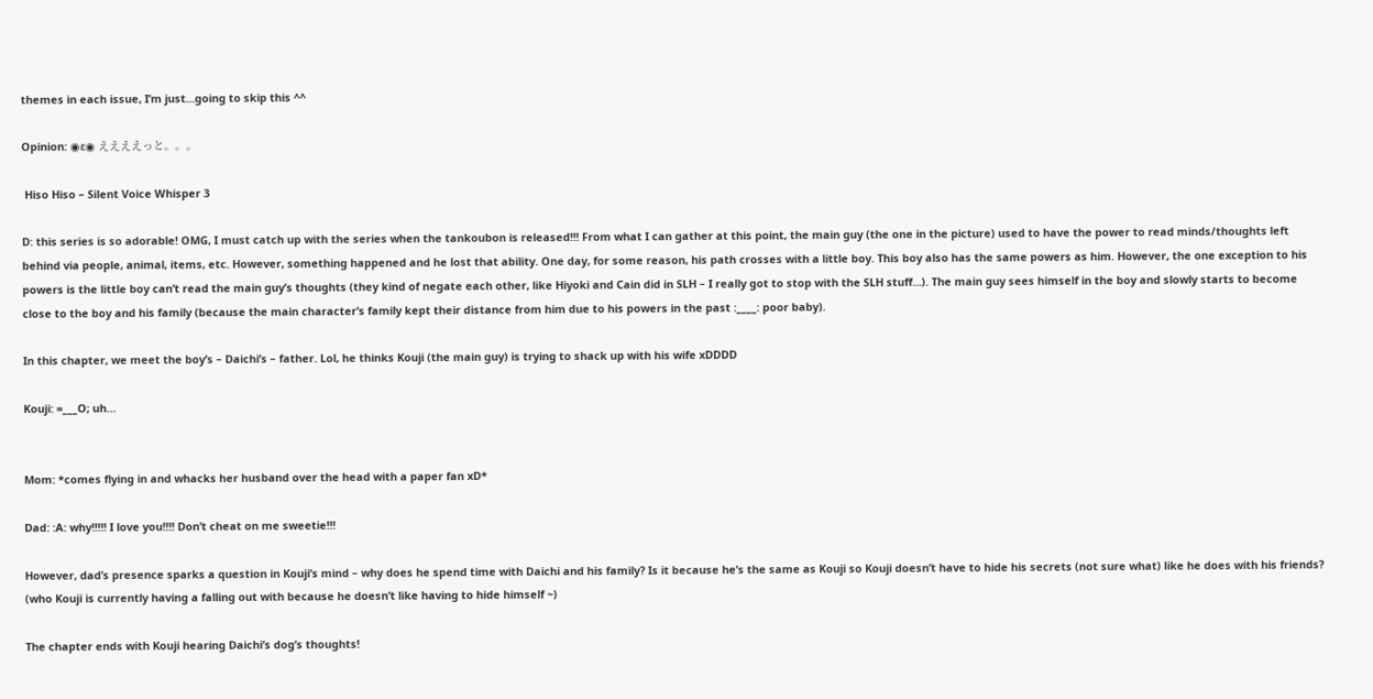themes in each issue, I’m just…going to skip this ^^

Opinion: ◉ε◉ ええええっと。。。

 Hiso Hiso – Silent Voice Whisper 3

D: this series is so adorable! OMG, I must catch up with the series when the tankoubon is released!!! From what I can gather at this point, the main guy (the one in the picture) used to have the power to read minds/thoughts left behind via people, animal, items, etc. However, something happened and he lost that ability. One day, for some reason, his path crosses with a little boy. This boy also has the same powers as him. However, the one exception to his powers is the little boy can’t read the main guy’s thoughts (they kind of negate each other, like Hiyoki and Cain did in SLH – I really got to stop with the SLH stuff…). The main guy sees himself in the boy and slowly starts to become close to the boy and his family (because the main character’s family kept their distance from him due to his powers in the past :____: poor baby).

In this chapter, we meet the boy’s – Daichi’s – father. Lol, he thinks Kouji (the main guy) is trying to shack up with his wife xDDDD

Kouji: =___O; uh…


Mom: *comes flying in and whacks her husband over the head with a paper fan xD*

Dad: :A: why!!!!! I love you!!!! Don’t cheat on me sweetie!!!

However, dad’s presence sparks a question in Kouji’s mind – why does he spend time with Daichi and his family? Is it because he’s the same as Kouji so Kouji doesn’t have to hide his secrets (not sure what) like he does with his friends? (who Kouji is currently having a falling out with because he doesn’t like having to hide himself ~)

The chapter ends with Kouji hearing Daichi’s dog’s thoughts!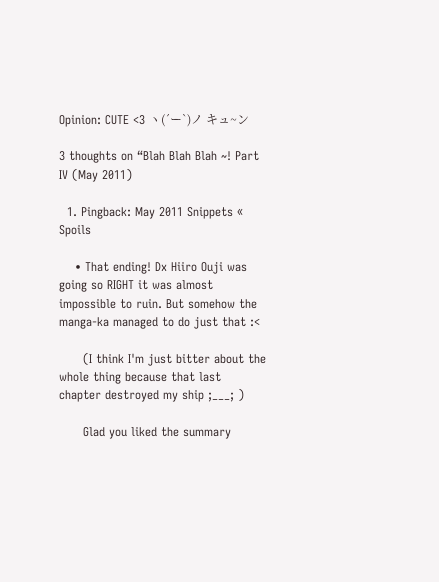Opinion: CUTE <3 ヽ(´ー`)ノ キュ~ン

3 thoughts on “Blah Blah Blah ~! Part IV (May 2011)

  1. Pingback: May 2011 Snippets « Spoils

    • That ending! Dx Hiiro Ouji was going so RIGHT it was almost impossible to ruin. But somehow the manga-ka managed to do just that :<

      (I think I'm just bitter about the whole thing because that last chapter destroyed my ship ;___; )

      Glad you liked the summary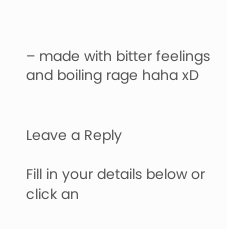– made with bitter feelings and boiling rage haha xD


Leave a Reply

Fill in your details below or click an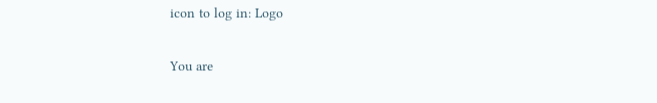icon to log in: Logo

You are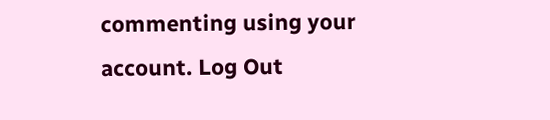commenting using your account. Log Out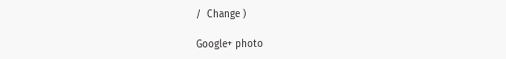/  Change )

Google+ photo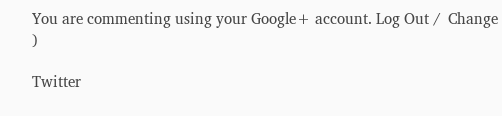You are commenting using your Google+ account. Log Out /  Change )

Twitter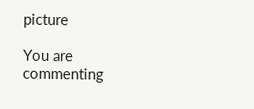picture

You are commenting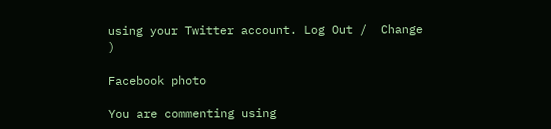using your Twitter account. Log Out /  Change )

Facebook photo

You are commenting using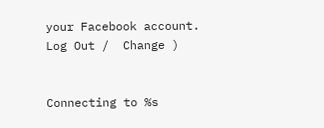your Facebook account. Log Out /  Change )


Connecting to %s